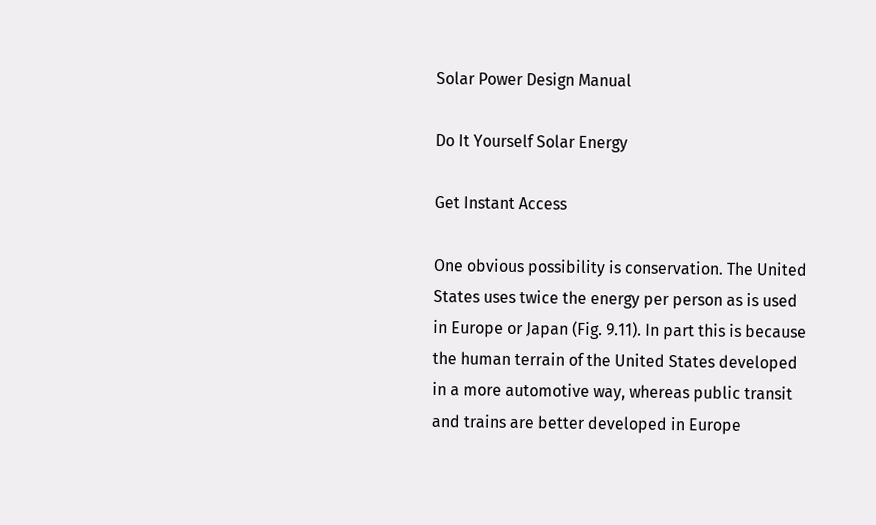Solar Power Design Manual

Do It Yourself Solar Energy

Get Instant Access

One obvious possibility is conservation. The United States uses twice the energy per person as is used in Europe or Japan (Fig. 9.11). In part this is because the human terrain of the United States developed in a more automotive way, whereas public transit and trains are better developed in Europe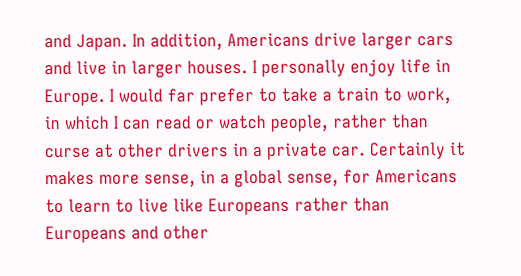and Japan. In addition, Americans drive larger cars and live in larger houses. I personally enjoy life in Europe. I would far prefer to take a train to work, in which I can read or watch people, rather than curse at other drivers in a private car. Certainly it makes more sense, in a global sense, for Americans to learn to live like Europeans rather than Europeans and other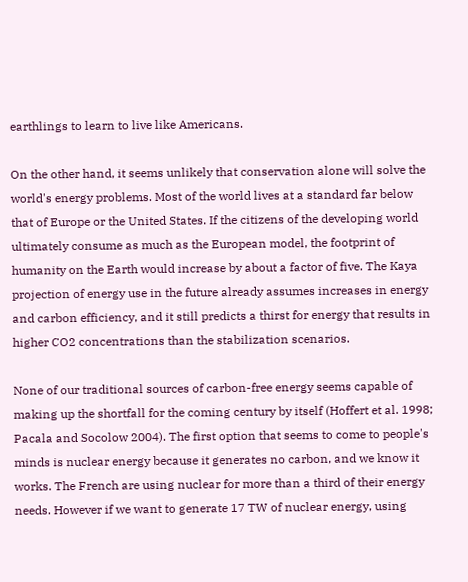earthlings to learn to live like Americans.

On the other hand, it seems unlikely that conservation alone will solve the world's energy problems. Most of the world lives at a standard far below that of Europe or the United States. If the citizens of the developing world ultimately consume as much as the European model, the footprint of humanity on the Earth would increase by about a factor of five. The Kaya projection of energy use in the future already assumes increases in energy and carbon efficiency, and it still predicts a thirst for energy that results in higher CO2 concentrations than the stabilization scenarios.

None of our traditional sources of carbon-free energy seems capable of making up the shortfall for the coming century by itself (Hoffert et al. 1998; Pacala and Socolow 2004). The first option that seems to come to people's minds is nuclear energy because it generates no carbon, and we know it works. The French are using nuclear for more than a third of their energy needs. However if we want to generate 17 TW of nuclear energy, using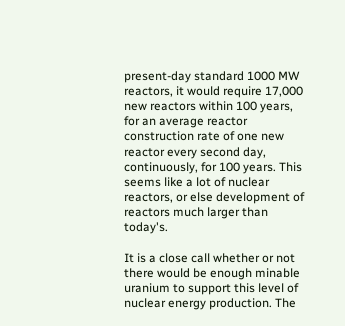present-day standard 1000 MW reactors, it would require 17,000 new reactors within 100 years, for an average reactor construction rate of one new reactor every second day, continuously, for 100 years. This seems like a lot of nuclear reactors, or else development of reactors much larger than today's.

It is a close call whether or not there would be enough minable uranium to support this level of nuclear energy production. The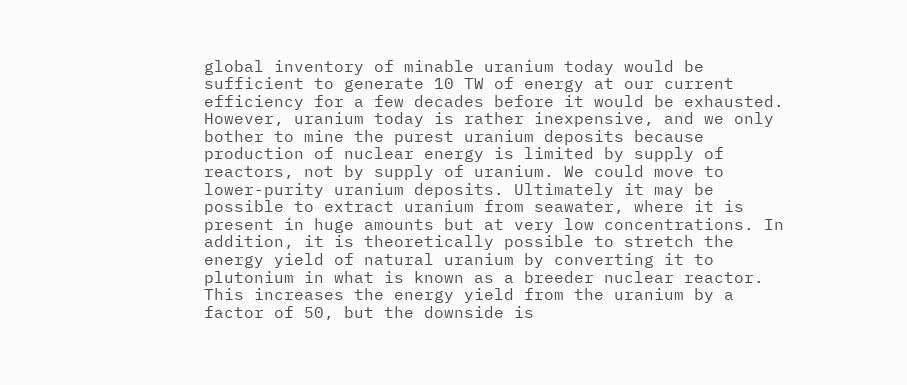global inventory of minable uranium today would be sufficient to generate 10 TW of energy at our current efficiency for a few decades before it would be exhausted. However, uranium today is rather inexpensive, and we only bother to mine the purest uranium deposits because production of nuclear energy is limited by supply of reactors, not by supply of uranium. We could move to lower-purity uranium deposits. Ultimately it may be possible to extract uranium from seawater, where it is present in huge amounts but at very low concentrations. In addition, it is theoretically possible to stretch the energy yield of natural uranium by converting it to plutonium in what is known as a breeder nuclear reactor. This increases the energy yield from the uranium by a factor of 50, but the downside is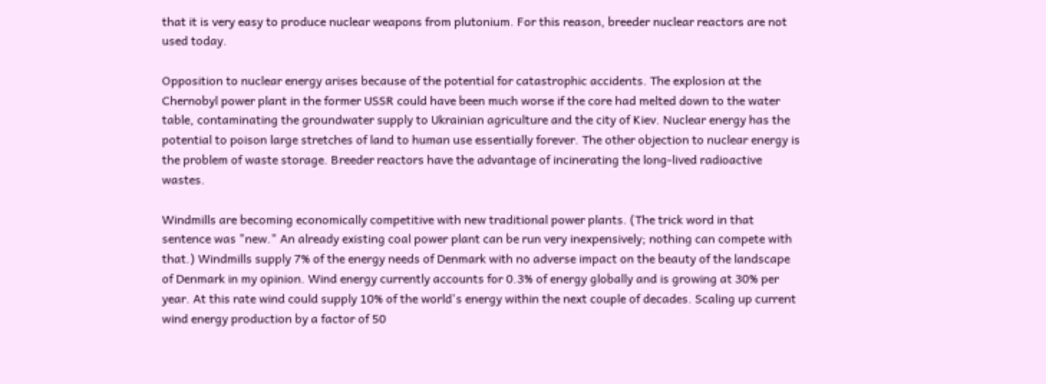that it is very easy to produce nuclear weapons from plutonium. For this reason, breeder nuclear reactors are not used today.

Opposition to nuclear energy arises because of the potential for catastrophic accidents. The explosion at the Chernobyl power plant in the former USSR could have been much worse if the core had melted down to the water table, contaminating the groundwater supply to Ukrainian agriculture and the city of Kiev. Nuclear energy has the potential to poison large stretches of land to human use essentially forever. The other objection to nuclear energy is the problem of waste storage. Breeder reactors have the advantage of incinerating the long-lived radioactive wastes.

Windmills are becoming economically competitive with new traditional power plants. (The trick word in that sentence was "new." An already existing coal power plant can be run very inexpensively; nothing can compete with that.) Windmills supply 7% of the energy needs of Denmark with no adverse impact on the beauty of the landscape of Denmark in my opinion. Wind energy currently accounts for 0.3% of energy globally and is growing at 30% per year. At this rate wind could supply 10% of the world's energy within the next couple of decades. Scaling up current wind energy production by a factor of 50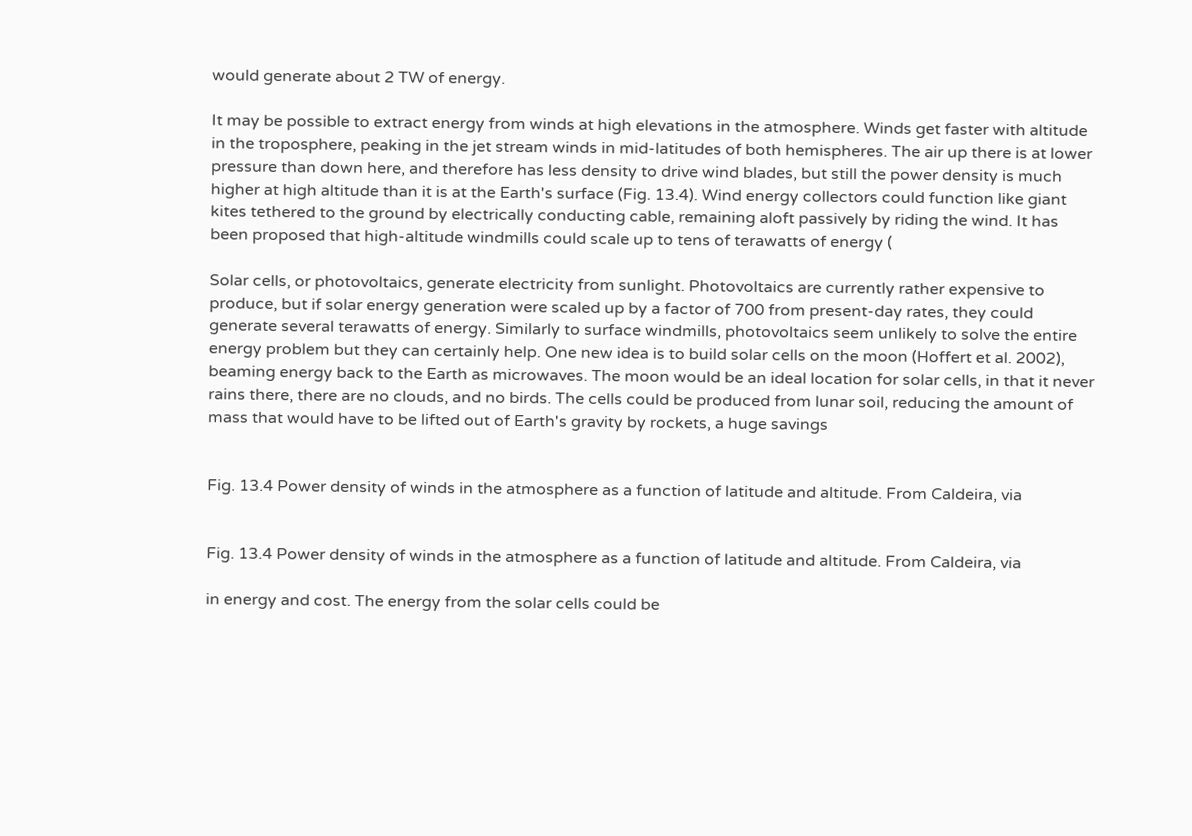would generate about 2 TW of energy.

It may be possible to extract energy from winds at high elevations in the atmosphere. Winds get faster with altitude in the troposphere, peaking in the jet stream winds in mid-latitudes of both hemispheres. The air up there is at lower pressure than down here, and therefore has less density to drive wind blades, but still the power density is much higher at high altitude than it is at the Earth's surface (Fig. 13.4). Wind energy collectors could function like giant kites tethered to the ground by electrically conducting cable, remaining aloft passively by riding the wind. It has been proposed that high-altitude windmills could scale up to tens of terawatts of energy (

Solar cells, or photovoltaics, generate electricity from sunlight. Photovoltaics are currently rather expensive to produce, but if solar energy generation were scaled up by a factor of 700 from present-day rates, they could generate several terawatts of energy. Similarly to surface windmills, photovoltaics seem unlikely to solve the entire energy problem but they can certainly help. One new idea is to build solar cells on the moon (Hoffert et al. 2002), beaming energy back to the Earth as microwaves. The moon would be an ideal location for solar cells, in that it never rains there, there are no clouds, and no birds. The cells could be produced from lunar soil, reducing the amount of mass that would have to be lifted out of Earth's gravity by rockets, a huge savings


Fig. 13.4 Power density of winds in the atmosphere as a function of latitude and altitude. From Caldeira, via


Fig. 13.4 Power density of winds in the atmosphere as a function of latitude and altitude. From Caldeira, via

in energy and cost. The energy from the solar cells could be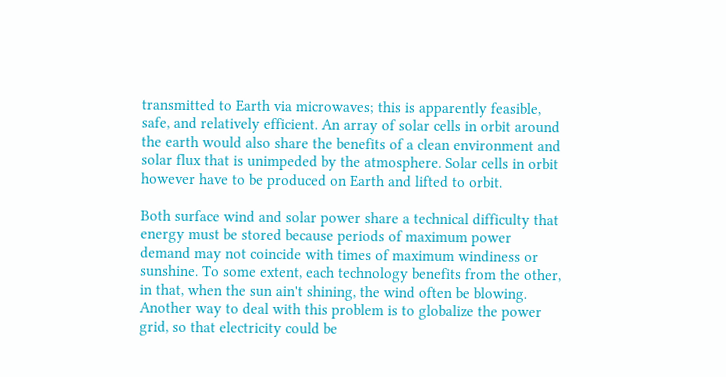transmitted to Earth via microwaves; this is apparently feasible, safe, and relatively efficient. An array of solar cells in orbit around the earth would also share the benefits of a clean environment and solar flux that is unimpeded by the atmosphere. Solar cells in orbit however have to be produced on Earth and lifted to orbit.

Both surface wind and solar power share a technical difficulty that energy must be stored because periods of maximum power demand may not coincide with times of maximum windiness or sunshine. To some extent, each technology benefits from the other, in that, when the sun ain't shining, the wind often be blowing. Another way to deal with this problem is to globalize the power grid, so that electricity could be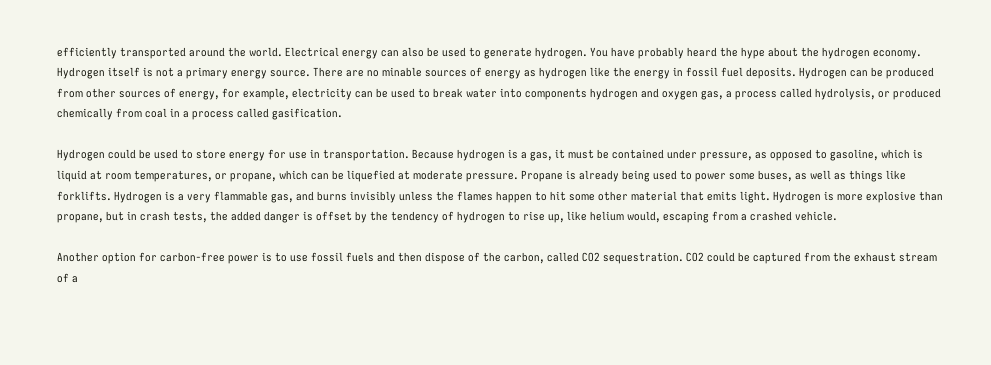efficiently transported around the world. Electrical energy can also be used to generate hydrogen. You have probably heard the hype about the hydrogen economy. Hydrogen itself is not a primary energy source. There are no minable sources of energy as hydrogen like the energy in fossil fuel deposits. Hydrogen can be produced from other sources of energy, for example, electricity can be used to break water into components hydrogen and oxygen gas, a process called hydrolysis, or produced chemically from coal in a process called gasification.

Hydrogen could be used to store energy for use in transportation. Because hydrogen is a gas, it must be contained under pressure, as opposed to gasoline, which is liquid at room temperatures, or propane, which can be liquefied at moderate pressure. Propane is already being used to power some buses, as well as things like forklifts. Hydrogen is a very flammable gas, and burns invisibly unless the flames happen to hit some other material that emits light. Hydrogen is more explosive than propane, but in crash tests, the added danger is offset by the tendency of hydrogen to rise up, like helium would, escaping from a crashed vehicle.

Another option for carbon-free power is to use fossil fuels and then dispose of the carbon, called CO2 sequestration. CO2 could be captured from the exhaust stream of a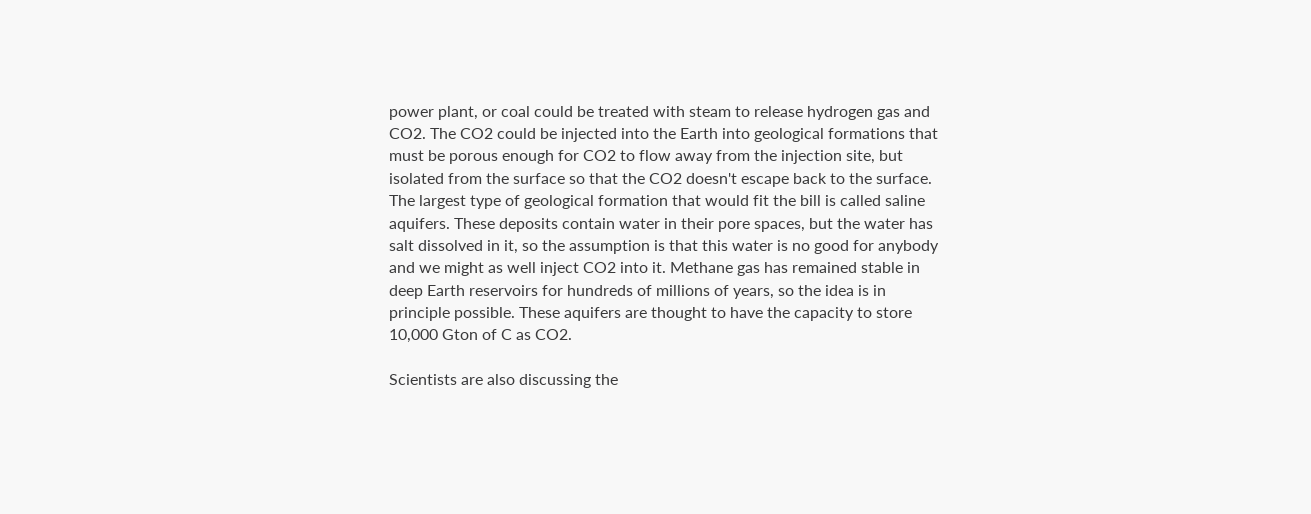power plant, or coal could be treated with steam to release hydrogen gas and CO2. The CO2 could be injected into the Earth into geological formations that must be porous enough for CO2 to flow away from the injection site, but isolated from the surface so that the CO2 doesn't escape back to the surface. The largest type of geological formation that would fit the bill is called saline aquifers. These deposits contain water in their pore spaces, but the water has salt dissolved in it, so the assumption is that this water is no good for anybody and we might as well inject CO2 into it. Methane gas has remained stable in deep Earth reservoirs for hundreds of millions of years, so the idea is in principle possible. These aquifers are thought to have the capacity to store 10,000 Gton of C as CO2.

Scientists are also discussing the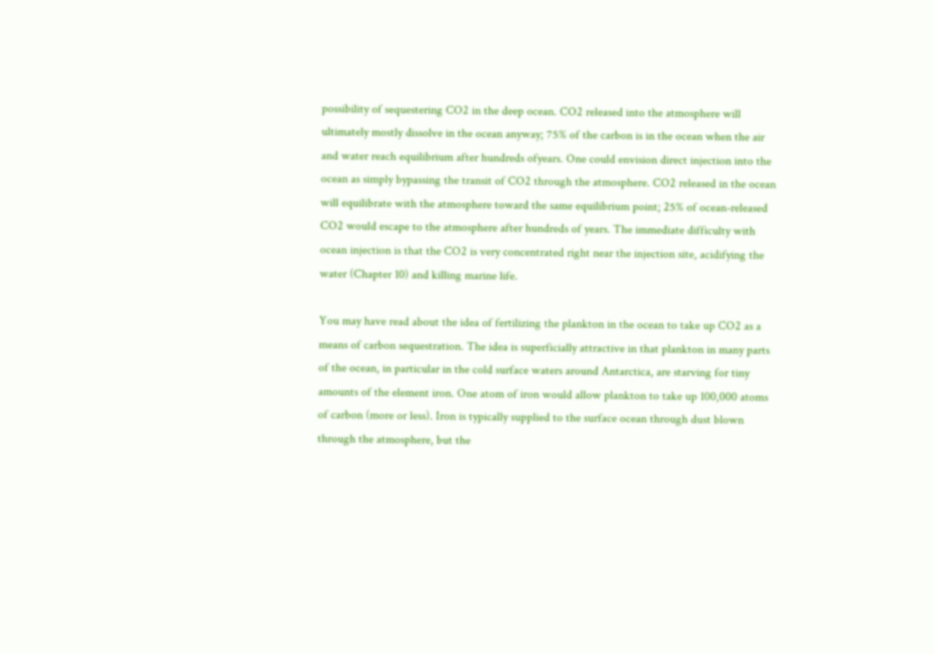possibility of sequestering CO2 in the deep ocean. CO2 released into the atmosphere will ultimately mostly dissolve in the ocean anyway; 75% of the carbon is in the ocean when the air and water reach equilibrium after hundreds ofyears. One could envision direct injection into the ocean as simply bypassing the transit of CO2 through the atmosphere. CO2 released in the ocean will equilibrate with the atmosphere toward the same equilibrium point; 25% of ocean-released CO2 would escape to the atmosphere after hundreds of years. The immediate difficulty with ocean injection is that the CO2 is very concentrated right near the injection site, acidifying the water (Chapter 10) and killing marine life.

You may have read about the idea of fertilizing the plankton in the ocean to take up CO2 as a means of carbon sequestration. The idea is superficially attractive in that plankton in many parts of the ocean, in particular in the cold surface waters around Antarctica, are starving for tiny amounts of the element iron. One atom of iron would allow plankton to take up 100,000 atoms of carbon (more or less). Iron is typically supplied to the surface ocean through dust blown through the atmosphere, but the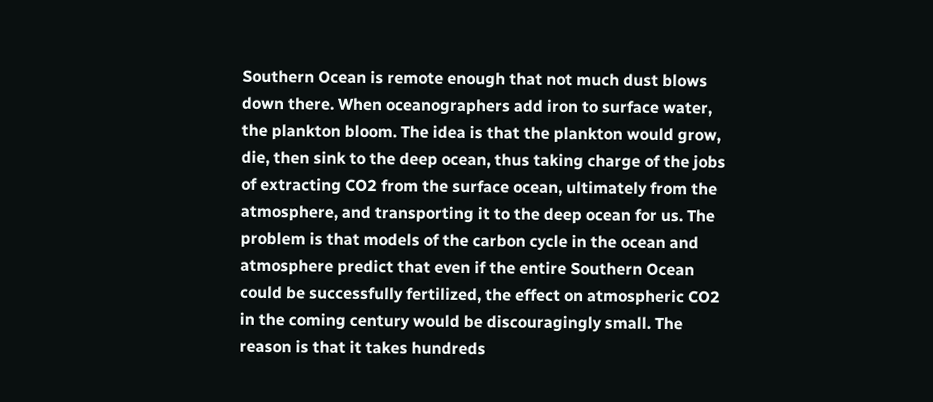Southern Ocean is remote enough that not much dust blows down there. When oceanographers add iron to surface water, the plankton bloom. The idea is that the plankton would grow, die, then sink to the deep ocean, thus taking charge of the jobs of extracting CO2 from the surface ocean, ultimately from the atmosphere, and transporting it to the deep ocean for us. The problem is that models of the carbon cycle in the ocean and atmosphere predict that even if the entire Southern Ocean could be successfully fertilized, the effect on atmospheric CO2 in the coming century would be discouragingly small. The reason is that it takes hundreds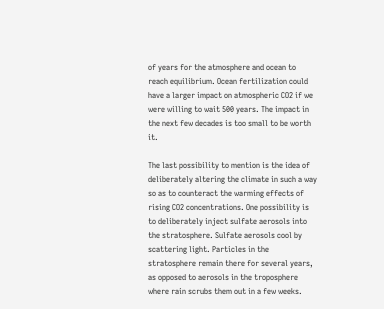of years for the atmosphere and ocean to reach equilibrium. Ocean fertilization could have a larger impact on atmospheric CO2 if we were willing to wait 500 years. The impact in the next few decades is too small to be worth it.

The last possibility to mention is the idea of deliberately altering the climate in such a way so as to counteract the warming effects of rising CO2 concentrations. One possibility is to deliberately inject sulfate aerosols into the stratosphere. Sulfate aerosols cool by scattering light. Particles in the stratosphere remain there for several years, as opposed to aerosols in the troposphere where rain scrubs them out in a few weeks.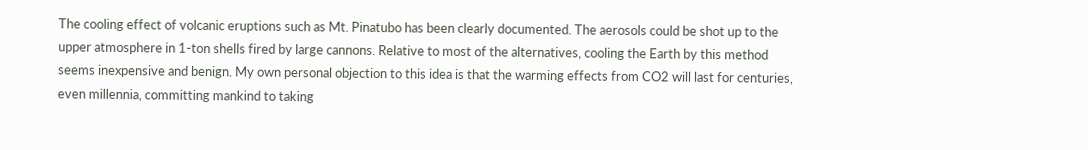The cooling effect of volcanic eruptions such as Mt. Pinatubo has been clearly documented. The aerosols could be shot up to the upper atmosphere in 1-ton shells fired by large cannons. Relative to most of the alternatives, cooling the Earth by this method seems inexpensive and benign. My own personal objection to this idea is that the warming effects from CO2 will last for centuries, even millennia, committing mankind to taking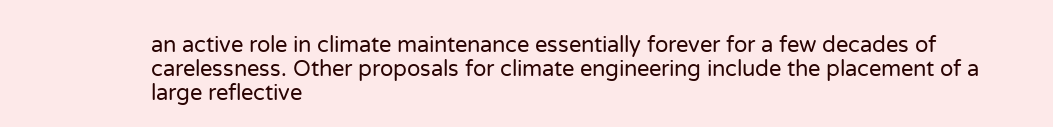an active role in climate maintenance essentially forever for a few decades of carelessness. Other proposals for climate engineering include the placement of a large reflective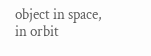object in space, in orbit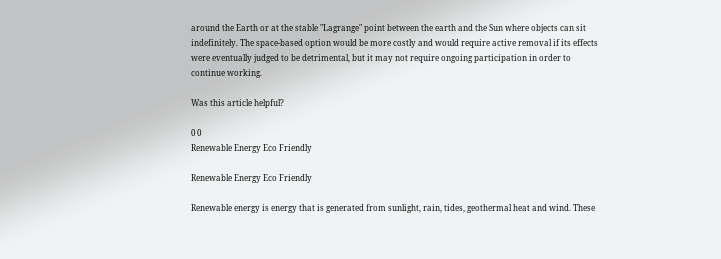around the Earth or at the stable "Lagrange" point between the earth and the Sun where objects can sit indefinitely. The space-based option would be more costly and would require active removal if its effects were eventually judged to be detrimental, but it may not require ongoing participation in order to continue working.

Was this article helpful?

0 0
Renewable Energy Eco Friendly

Renewable Energy Eco Friendly

Renewable energy is energy that is generated from sunlight, rain, tides, geothermal heat and wind. These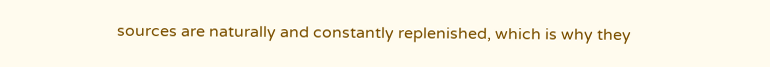sources are naturally and constantly replenished, which is why they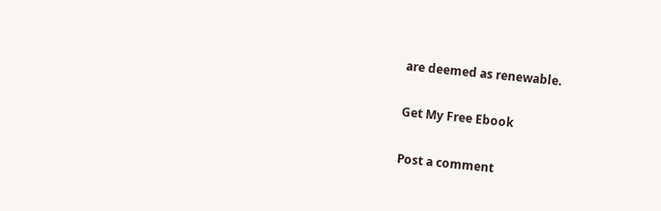are deemed as renewable.

Get My Free Ebook

Post a comment